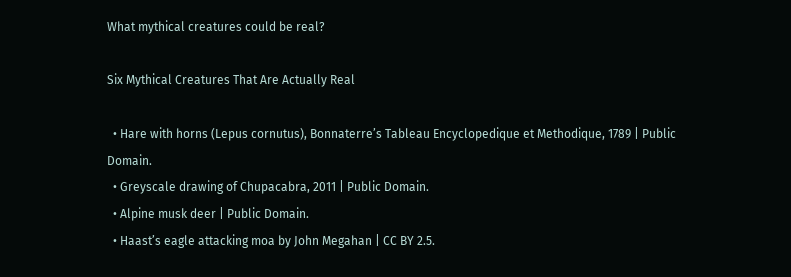What mythical creatures could be real?

Six Mythical Creatures That Are Actually Real

  • Hare with horns (Lepus cornutus), Bonnaterre’s Tableau Encyclopedique et Methodique, 1789 | Public Domain.
  • Greyscale drawing of Chupacabra, 2011 | Public Domain.
  • Alpine musk deer | Public Domain.
  • Haast’s eagle attacking moa by John Megahan | CC BY 2.5.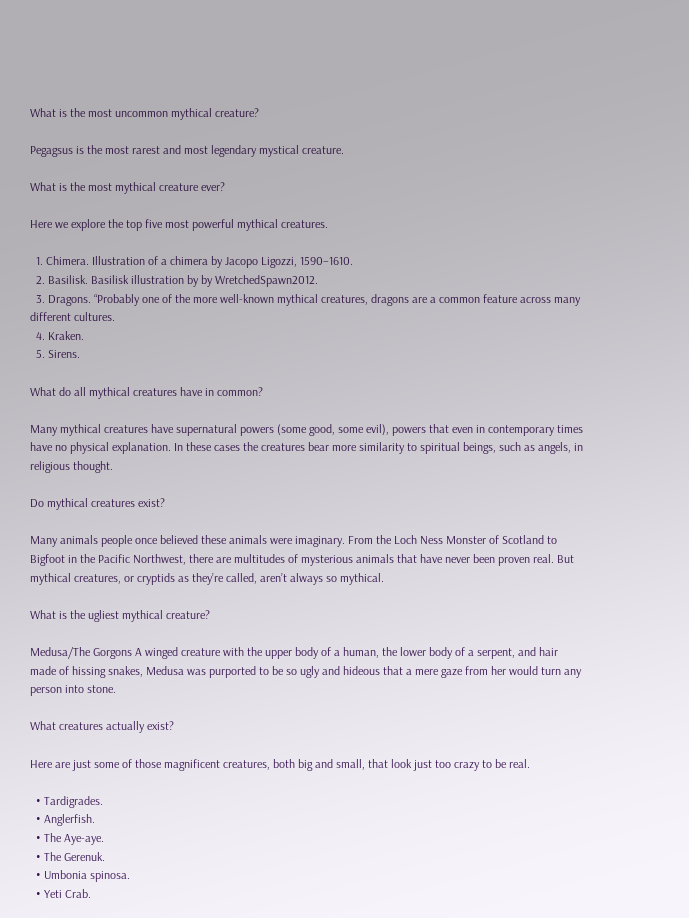What is the most uncommon mythical creature?

Pegagsus is the most rarest and most legendary mystical creature.

What is the most mythical creature ever?

Here we explore the top five most powerful mythical creatures.

  1. Chimera. Illustration of a chimera by Jacopo Ligozzi, 1590–1610.
  2. Basilisk. Basilisk illustration by by WretchedSpawn2012.
  3. Dragons. “Probably one of the more well-known mythical creatures, dragons are a common feature across many different cultures.
  4. Kraken.
  5. Sirens.

What do all mythical creatures have in common?

Many mythical creatures have supernatural powers (some good, some evil), powers that even in contemporary times have no physical explanation. In these cases the creatures bear more similarity to spiritual beings, such as angels, in religious thought.

Do mythical creatures exist?

Many animals people once believed these animals were imaginary. From the Loch Ness Monster of Scotland to Bigfoot in the Pacific Northwest, there are multitudes of mysterious animals that have never been proven real. But mythical creatures, or cryptids as they’re called, aren’t always so mythical.

What is the ugliest mythical creature?

Medusa/The Gorgons A winged creature with the upper body of a human, the lower body of a serpent, and hair made of hissing snakes, Medusa was purported to be so ugly and hideous that a mere gaze from her would turn any person into stone.

What creatures actually exist?

Here are just some of those magnificent creatures, both big and small, that look just too crazy to be real.

  • Tardigrades.
  • Anglerfish.
  • The Aye-aye.
  • The Gerenuk.
  • Umbonia spinosa.
  • Yeti Crab.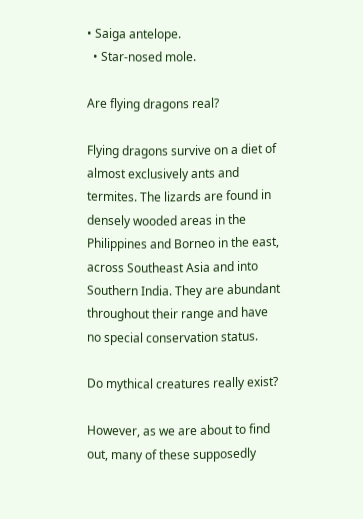• Saiga antelope.
  • Star-nosed mole.

Are flying dragons real?

Flying dragons survive on a diet of almost exclusively ants and termites. The lizards are found in densely wooded areas in the Philippines and Borneo in the east, across Southeast Asia and into Southern India. They are abundant throughout their range and have no special conservation status.

Do mythical creatures really exist?

However, as we are about to find out, many of these supposedly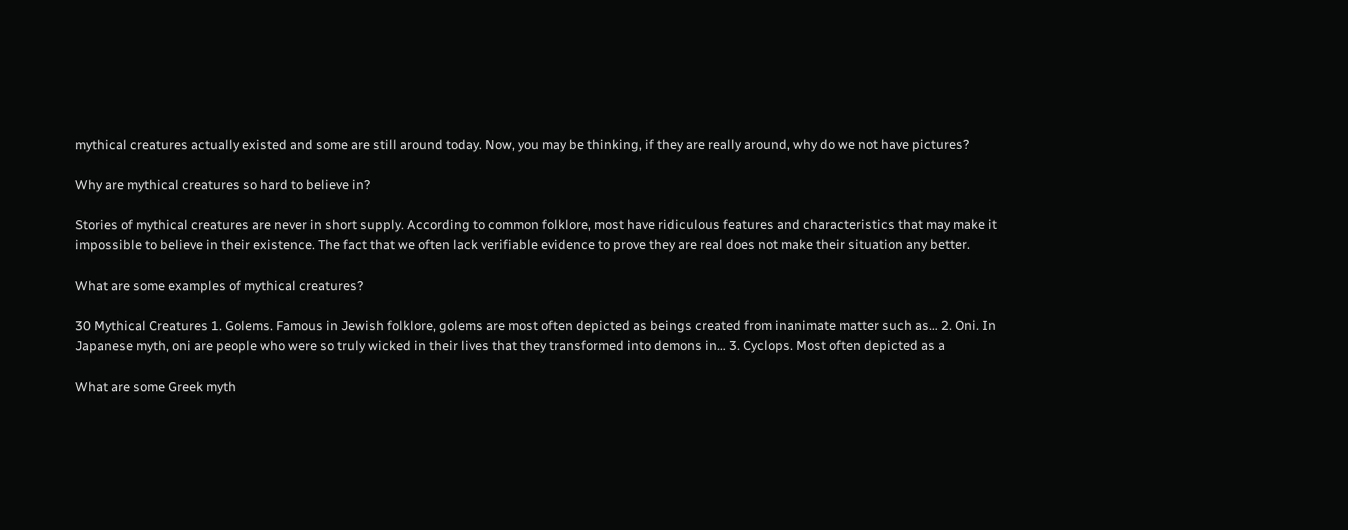mythical creatures actually existed and some are still around today. Now, you may be thinking, if they are really around, why do we not have pictures?

Why are mythical creatures so hard to believe in?

Stories of mythical creatures are never in short supply. According to common folklore, most have ridiculous features and characteristics that may make it impossible to believe in their existence. The fact that we often lack verifiable evidence to prove they are real does not make their situation any better.

What are some examples of mythical creatures?

30 Mythical Creatures 1. Golems. Famous in Jewish folklore, golems are most often depicted as beings created from inanimate matter such as… 2. Oni. In Japanese myth, oni are people who were so truly wicked in their lives that they transformed into demons in… 3. Cyclops. Most often depicted as a

What are some Greek myth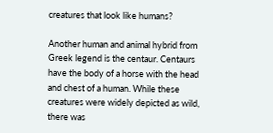creatures that look like humans?

Another human and animal hybrid from Greek legend is the centaur. Centaurs have the body of a horse with the head and chest of a human. While these creatures were widely depicted as wild, there was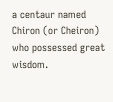a centaur named Chiron (or Cheiron) who possessed great wisdom.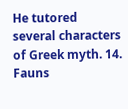He tutored several characters of Greek myth. 14. Fauns